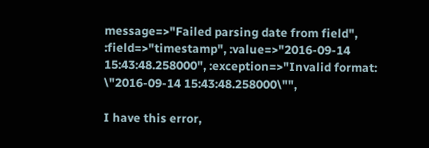message=>"Failed parsing date from field", :field=>"timestamp", :value=>"2016-09-14 15:43:48.258000", :exception=>"Invalid format: \"2016-09-14 15:43:48.258000\"",

I have this error,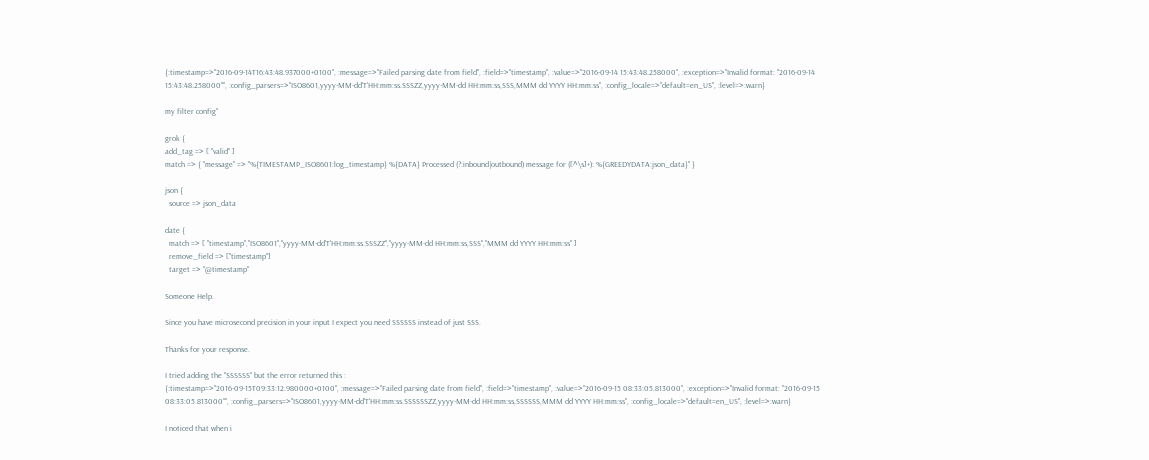{:timestamp=>"2016-09-14T16:43:48.937000+0100", :message=>"Failed parsing date from field", :field=>"timestamp", :value=>"2016-09-14 15:43:48.258000", :exception=>"Invalid format: "2016-09-14 15:43:48.258000"", :config_parsers=>"ISO8601,yyyy-MM-dd'T'HH:mm:ss.SSSZZ,yyyy-MM-dd HH:mm:ss,SSS,MMM dd YYYY HH:mm:ss", :config_locale=>"default=en_US", :level=>:warn}

my filter config"

grok {
add_tag => [ "valid" ]
match => { "message" => "%{TIMESTAMP_ISO8601:log_timestamp} %{DATA} Processed (?:inbound|outbound) message for ([^\s]+): %{GREEDYDATA:json_data}" }

json {
  source => json_data

date {
  match => [ "timestamp","ISO8601","yyyy-MM-dd'T'HH:mm:ss.SSSZZ","yyyy-MM-dd HH:mm:ss,SSS","MMM dd YYYY HH:mm:ss" ]
  remove_field => ["timestamp"]
  target => "@timestamp"

Someone Help.

Since you have microsecond precision in your input I expect you need SSSSSS instead of just SSS.

Thanks for your response.

I tried adding the "SSSSSS" but the error returned this :
{:timestamp=>"2016-09-15T09:33:12.980000+0100", :message=>"Failed parsing date from field", :field=>"timestamp", :value=>"2016-09-15 08:33:05.813000", :exception=>"Invalid format: "2016-09-15 08:33:05.813000"", :config_parsers=>"ISO8601,yyyy-MM-dd'T'HH:mm:ss.SSSSSSZZ,yyyy-MM-dd HH:mm:ss,SSSSSS,MMM dd YYYY HH:mm:ss", :config_locale=>"default=en_US", :level=>:warn}

I noticed that when i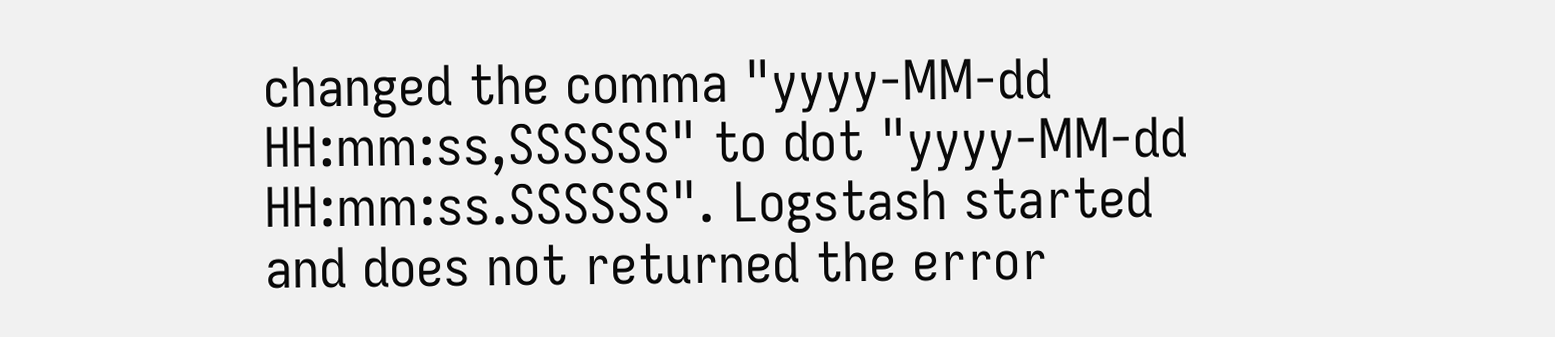changed the comma "yyyy-MM-dd HH:mm:ss,SSSSSS" to dot "yyyy-MM-dd HH:mm:ss.SSSSSS". Logstash started and does not returned the error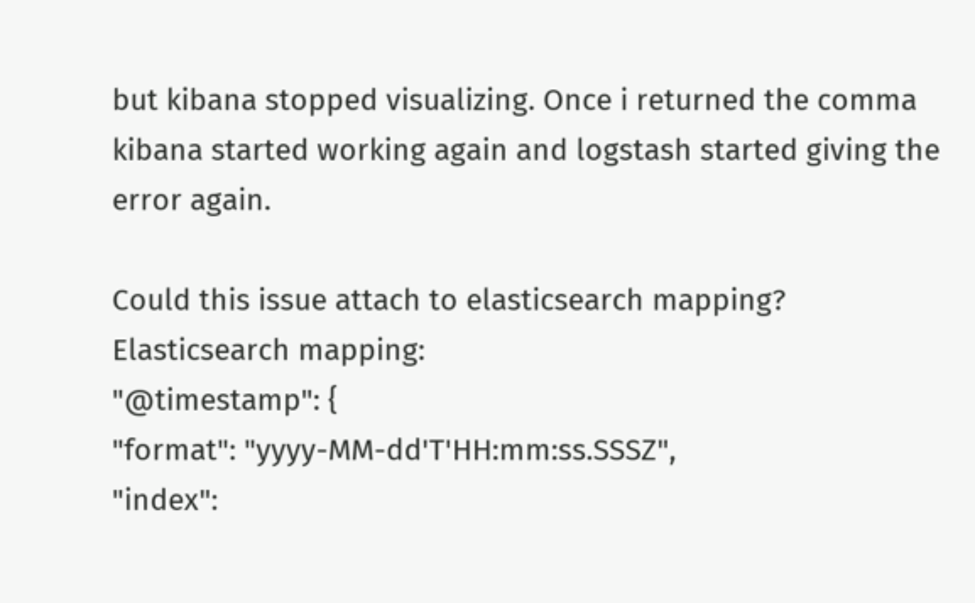but kibana stopped visualizing. Once i returned the comma kibana started working again and logstash started giving the error again.

Could this issue attach to elasticsearch mapping?
Elasticsearch mapping:
"@timestamp": {
"format": "yyyy-MM-dd'T'HH:mm:ss.SSSZ",
"index":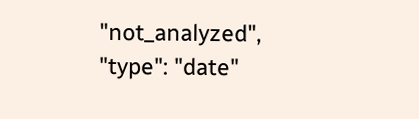"not_analyzed",
"type": "date"